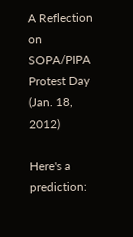A Reflection on SOPA/PIPA Protest Day (Jan. 18, 2012)

Here's a prediction: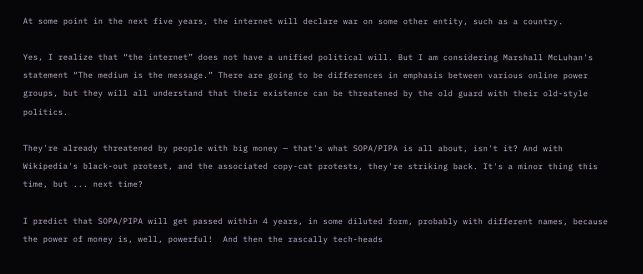At some point in the next five years, the internet will declare war on some other entity, such as a country.

Yes, I realize that “the internet” does not have a unified political will. But I am considering Marshall McLuhan's statement “The medium is the message.” There are going to be differences in emphasis between various online power groups, but they will all understand that their existence can be threatened by the old guard with their old-style politics.

They're already threatened by people with big money — that's what SOPA/PIPA is all about, isn't it? And with Wikipedia's black-out protest, and the associated copy-cat protests, they're striking back. It's a minor thing this time, but ... next time?

I predict that SOPA/PIPA will get passed within 4 years, in some diluted form, probably with different names, because the power of money is, well, powerful!  And then the rascally tech-heads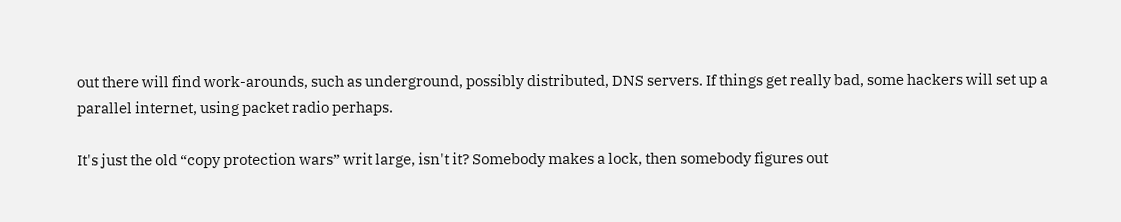out there will find work-arounds, such as underground, possibly distributed, DNS servers. If things get really bad, some hackers will set up a parallel internet, using packet radio perhaps.

It's just the old “copy protection wars” writ large, isn't it? Somebody makes a lock, then somebody figures out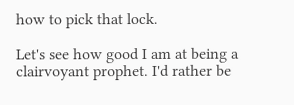how to pick that lock.

Let's see how good I am at being a clairvoyant prophet. I'd rather be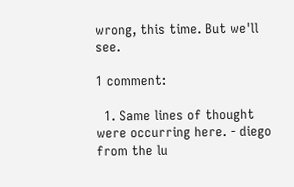wrong, this time. But we'll see.

1 comment:

  1. Same lines of thought were occurring here. - diego from the lu